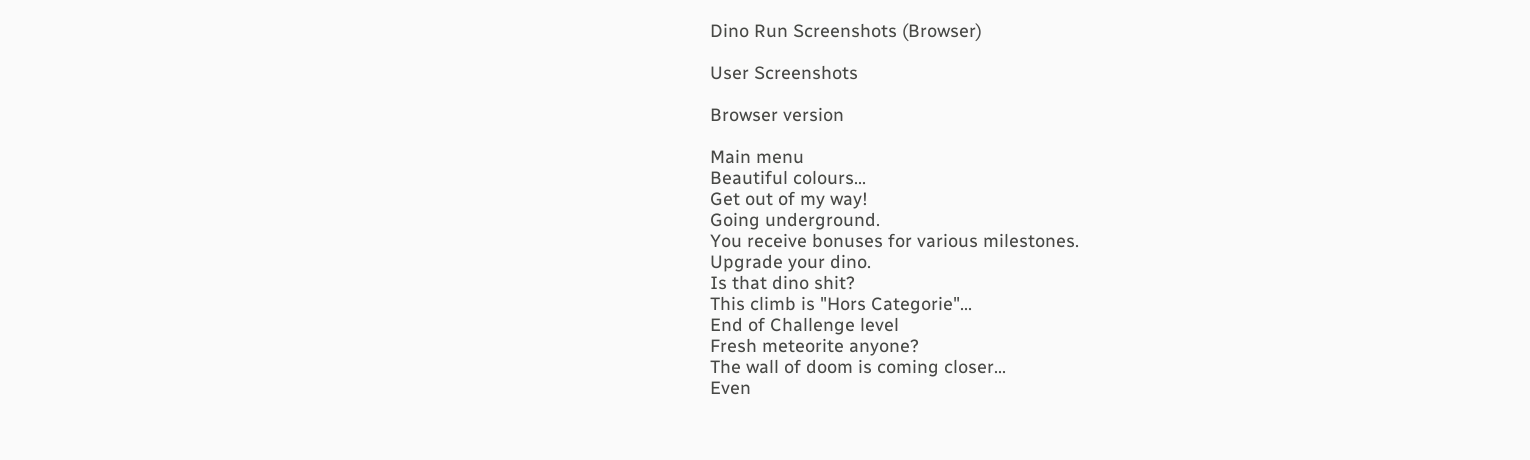Dino Run Screenshots (Browser)

User Screenshots

Browser version

Main menu
Beautiful colours...
Get out of my way!
Going underground.
You receive bonuses for various milestones.
Upgrade your dino.
Is that dino shit?
This climb is "Hors Categorie"...
End of Challenge level
Fresh meteorite anyone?
The wall of doom is coming closer...
Even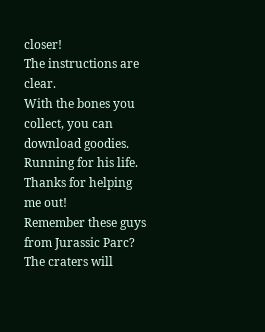closer!
The instructions are clear.
With the bones you collect, you can download goodies.
Running for his life.
Thanks for helping me out!
Remember these guys from Jurassic Parc?
The craters will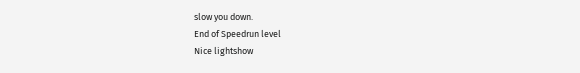slow you down.
End of Speedrun level
Nice lightshow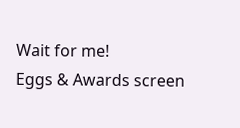Wait for me!
Eggs & Awards screen